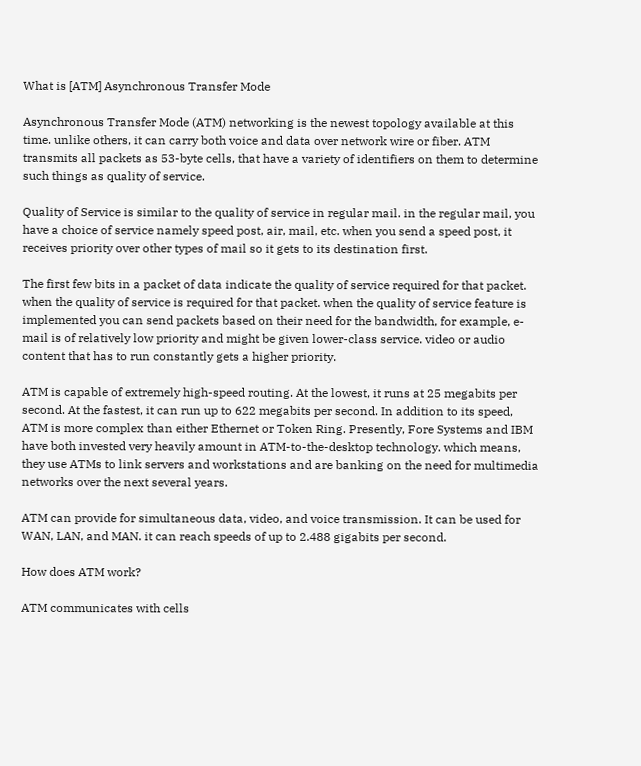What is [ATM] Asynchronous Transfer Mode

Asynchronous Transfer Mode (ATM) networking is the newest topology available at this time. unlike others, it can carry both voice and data over network wire or fiber. ATM transmits all packets as 53-byte cells, that have a variety of identifiers on them to determine such things as quality of service.

Quality of Service is similar to the quality of service in regular mail. in the regular mail, you have a choice of service namely speed post, air, mail, etc. when you send a speed post, it receives priority over other types of mail so it gets to its destination first.

The first few bits in a packet of data indicate the quality of service required for that packet. when the quality of service is required for that packet. when the quality of service feature is implemented you can send packets based on their need for the bandwidth, for example, e-mail is of relatively low priority and might be given lower-class service. video or audio content that has to run constantly gets a higher priority.

ATM is capable of extremely high-speed routing. At the lowest, it runs at 25 megabits per second. At the fastest, it can run up to 622 megabits per second. In addition to its speed, ATM is more complex than either Ethernet or Token Ring. Presently, Fore Systems and IBM have both invested very heavily amount in ATM-to-the-desktop technology. which means, they use ATMs to link servers and workstations and are banking on the need for multimedia networks over the next several years.

ATM can provide for simultaneous data, video, and voice transmission. It can be used for WAN, LAN, and MAN. it can reach speeds of up to 2.488 gigabits per second.

How does ATM work?

ATM communicates with cells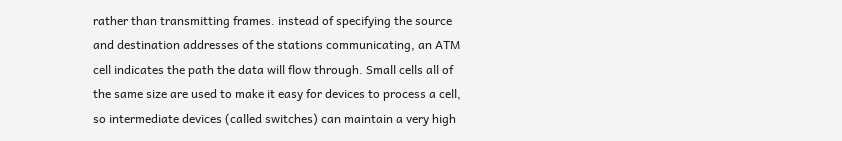rather than transmitting frames. instead of specifying the source and destination addresses of the stations communicating, an ATM cell indicates the path the data will flow through. Small cells all of the same size are used to make it easy for devices to process a cell, so intermediate devices (called switches) can maintain a very high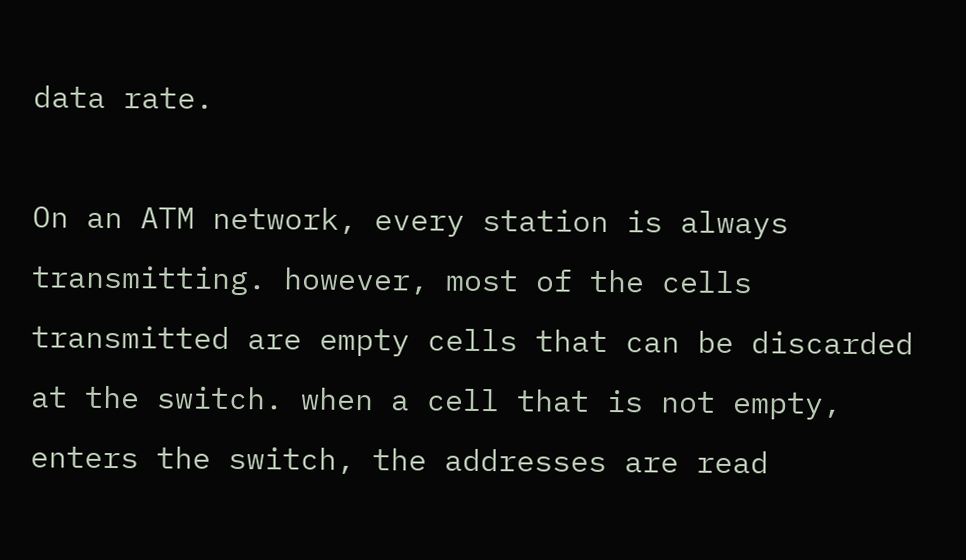data rate.

On an ATM network, every station is always transmitting. however, most of the cells transmitted are empty cells that can be discarded at the switch. when a cell that is not empty, enters the switch, the addresses are read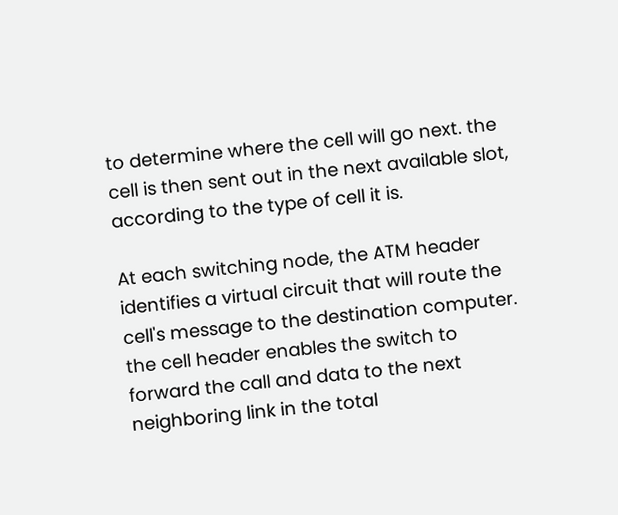to determine where the cell will go next. the cell is then sent out in the next available slot, according to the type of cell it is.

At each switching node, the ATM header identifies a virtual circuit that will route the cell's message to the destination computer. the cell header enables the switch to forward the call and data to the next neighboring link in the total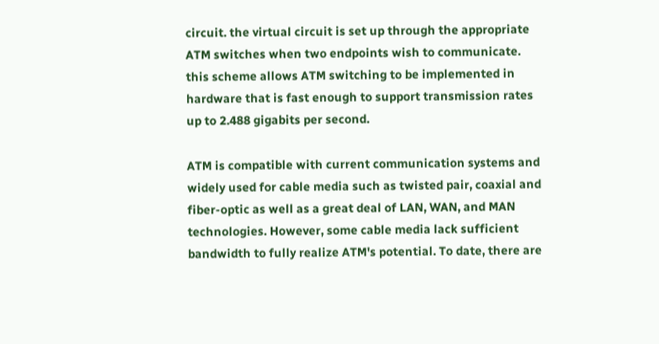circuit. the virtual circuit is set up through the appropriate ATM switches when two endpoints wish to communicate. this scheme allows ATM switching to be implemented in hardware that is fast enough to support transmission rates up to 2.488 gigabits per second.

ATM is compatible with current communication systems and widely used for cable media such as twisted pair, coaxial and fiber-optic as well as a great deal of LAN, WAN, and MAN technologies. However, some cable media lack sufficient bandwidth to fully realize ATM's potential. To date, there are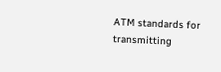ATM standards for transmitting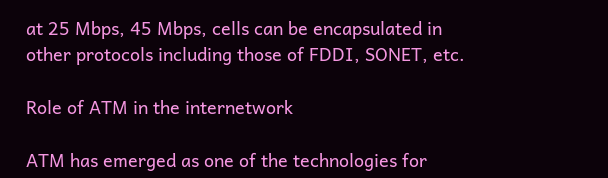at 25 Mbps, 45 Mbps, cells can be encapsulated in other protocols including those of FDDI, SONET, etc.

Role of ATM in the internetwork

ATM has emerged as one of the technologies for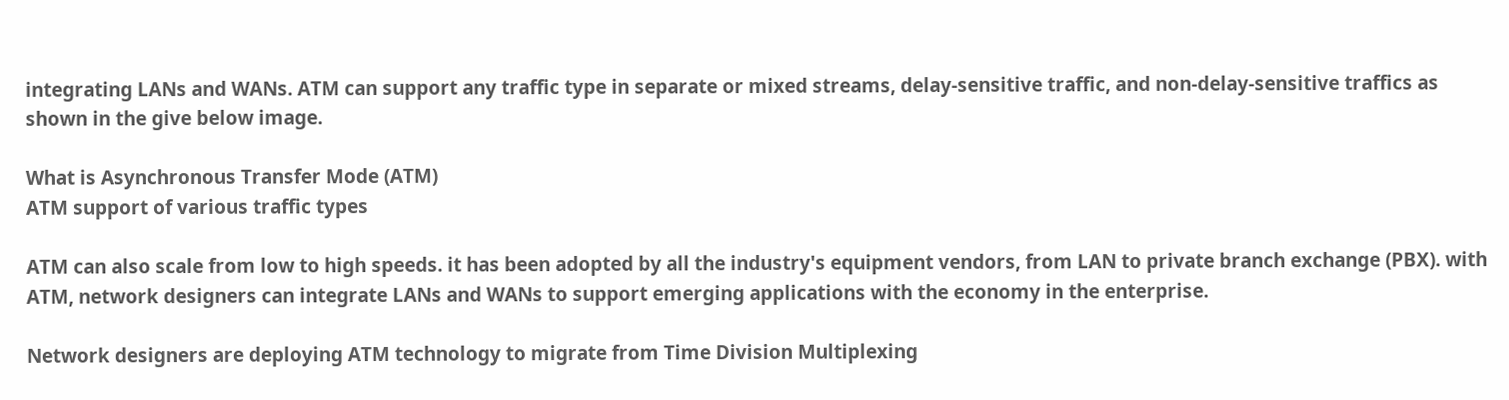integrating LANs and WANs. ATM can support any traffic type in separate or mixed streams, delay-sensitive traffic, and non-delay-sensitive traffics as shown in the give below image.

What is Asynchronous Transfer Mode (ATM)
ATM support of various traffic types

ATM can also scale from low to high speeds. it has been adopted by all the industry's equipment vendors, from LAN to private branch exchange (PBX). with ATM, network designers can integrate LANs and WANs to support emerging applications with the economy in the enterprise.

Network designers are deploying ATM technology to migrate from Time Division Multiplexing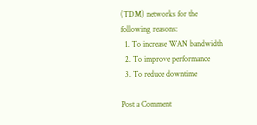(TDM) networks for the following reasons:
  1. To increase WAN bandwidth
  2. To improve performance
  3. To reduce downtime

Post a Comment